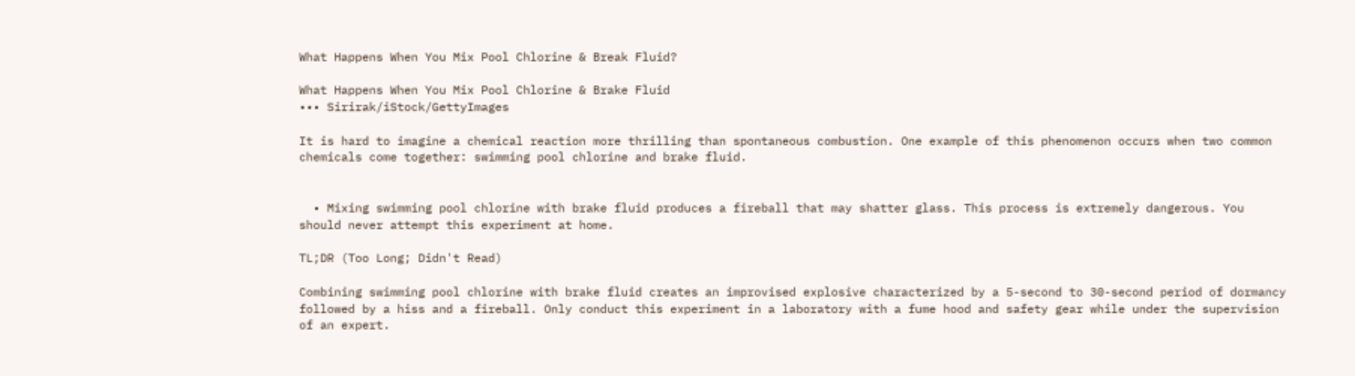What Happens When You Mix Pool Chlorine & Break Fluid?

What Happens When You Mix Pool Chlorine & Brake Fluid
••• Sirirak/iStock/GettyImages

It is hard to imagine a chemical reaction more thrilling than spontaneous combustion. One example of this phenomenon occurs when two common chemicals come together: swimming pool chlorine and brake fluid.


  • Mixing swimming pool chlorine with brake fluid produces a fireball that may shatter glass. This process is extremely dangerous. You should never attempt this experiment at home.

TL;DR (Too Long; Didn't Read)

Combining swimming pool chlorine with brake fluid creates an improvised explosive characterized by a 5-second to 30-second period of dormancy followed by a hiss and a fireball. Only conduct this experiment in a laboratory with a fume hood and safety gear while under the supervision of an expert.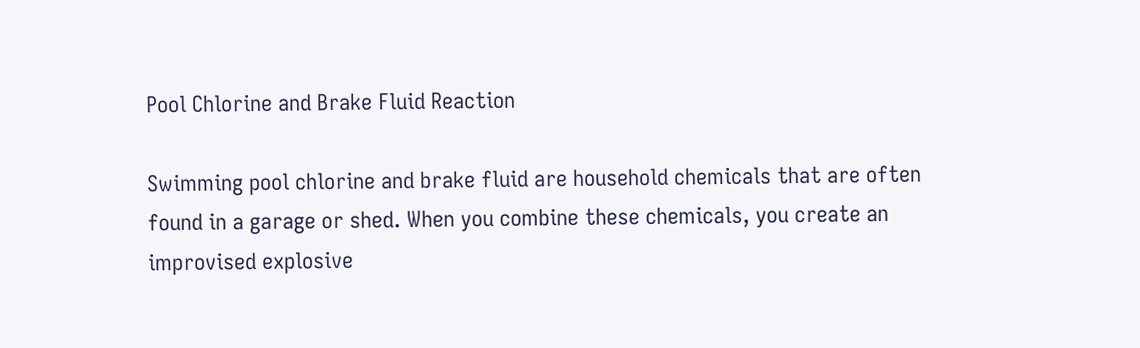Pool Chlorine and Brake Fluid Reaction

Swimming pool chlorine and brake fluid are household chemicals that are often found in a garage or shed. When you combine these chemicals, you create an improvised explosive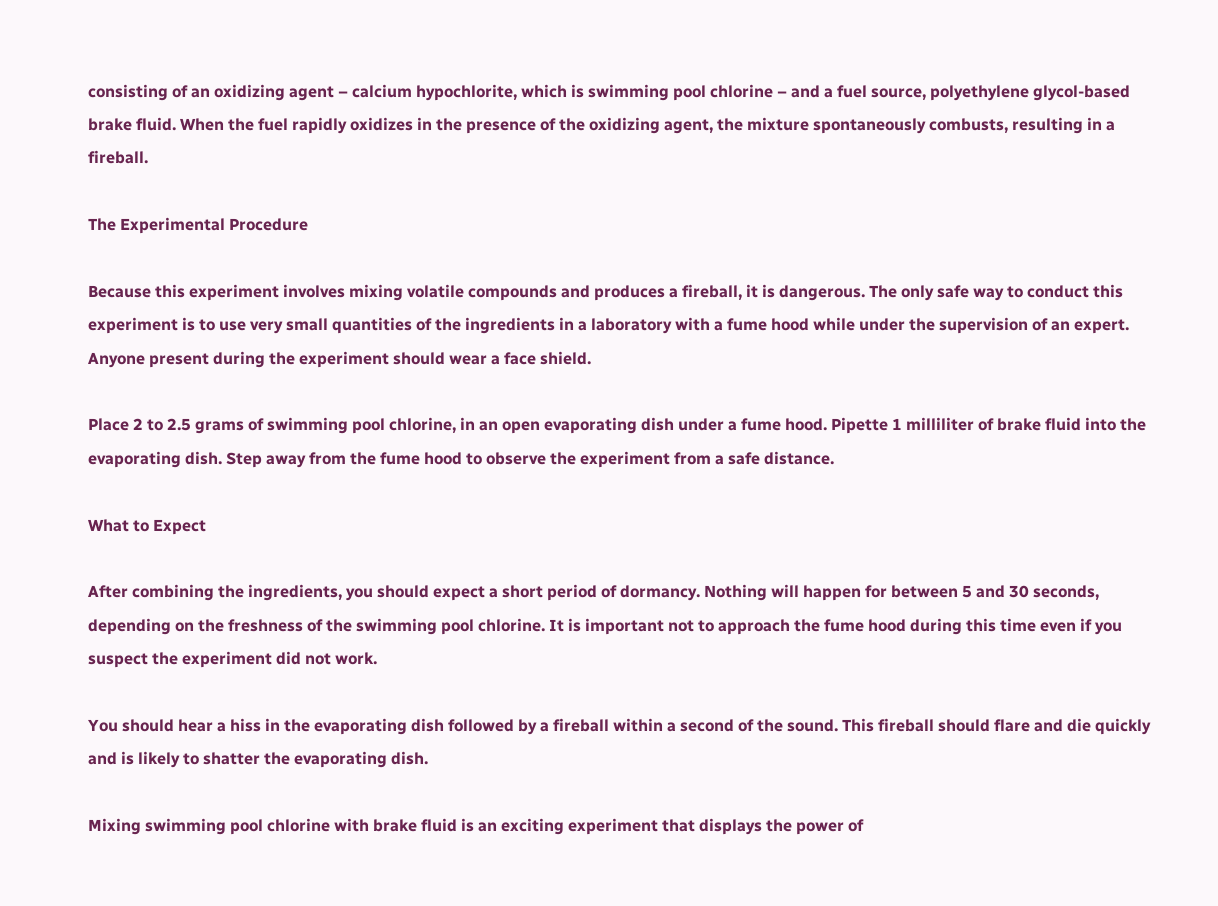consisting of an oxidizing agent – calcium hypochlorite, which is swimming pool chlorine – and a fuel source, polyethylene glycol-based brake fluid. When the fuel rapidly oxidizes in the presence of the oxidizing agent, the mixture spontaneously combusts, resulting in a fireball.

The Experimental Procedure

Because this experiment involves mixing volatile compounds and produces a fireball, it is dangerous. The only safe way to conduct this experiment is to use very small quantities of the ingredients in a laboratory with a fume hood while under the supervision of an expert. Anyone present during the experiment should wear a face shield.

Place 2 to 2.5 grams of swimming pool chlorine, in an open evaporating dish under a fume hood. Pipette 1 milliliter of brake fluid into the evaporating dish. Step away from the fume hood to observe the experiment from a safe distance.

What to Expect

After combining the ingredients, you should expect a short period of dormancy. Nothing will happen for between 5 and 30 seconds, depending on the freshness of the swimming pool chlorine. It is important not to approach the fume hood during this time even if you suspect the experiment did not work.

You should hear a hiss in the evaporating dish followed by a fireball within a second of the sound. This fireball should flare and die quickly and is likely to shatter the evaporating dish.

Mixing swimming pool chlorine with brake fluid is an exciting experiment that displays the power of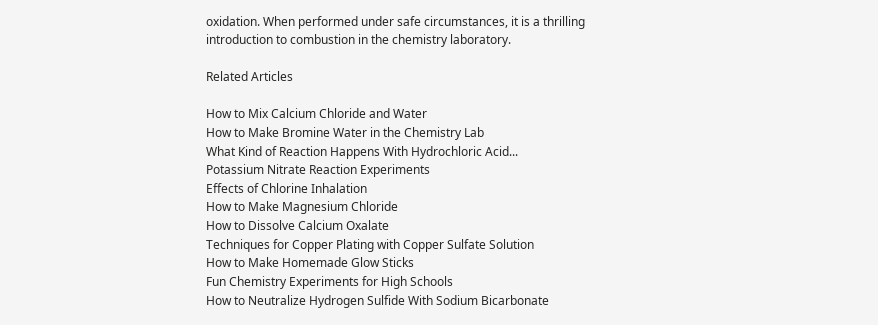oxidation. When performed under safe circumstances, it is a thrilling introduction to combustion in the chemistry laboratory.

Related Articles

How to Mix Calcium Chloride and Water
How to Make Bromine Water in the Chemistry Lab
What Kind of Reaction Happens With Hydrochloric Acid...
Potassium Nitrate Reaction Experiments
Effects of Chlorine Inhalation
How to Make Magnesium Chloride
How to Dissolve Calcium Oxalate
Techniques for Copper Plating with Copper Sulfate Solution
How to Make Homemade Glow Sticks
Fun Chemistry Experiments for High Schools
How to Neutralize Hydrogen Sulfide With Sodium Bicarbonate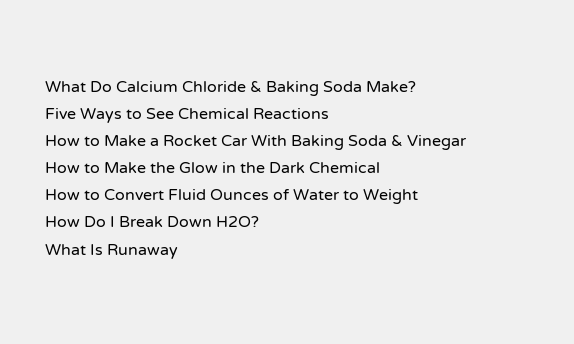What Do Calcium Chloride & Baking Soda Make?
Five Ways to See Chemical Reactions
How to Make a Rocket Car With Baking Soda & Vinegar
How to Make the Glow in the Dark Chemical
How to Convert Fluid Ounces of Water to Weight
How Do I Break Down H2O?
What Is Runaway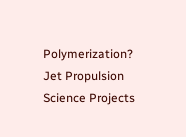Polymerization?
Jet Propulsion Science Projects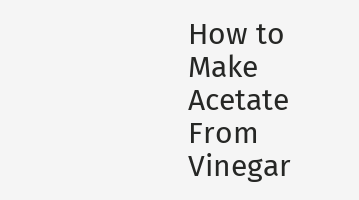How to Make Acetate From Vinegar